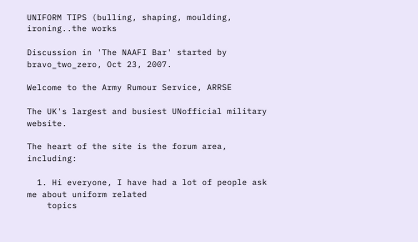UNIFORM TIPS (bulling, shaping, moulding, ironing..the works

Discussion in 'The NAAFI Bar' started by bravo_two_zero, Oct 23, 2007.

Welcome to the Army Rumour Service, ARRSE

The UK's largest and busiest UNofficial military website.

The heart of the site is the forum area, including:

  1. Hi everyone, I have had a lot of people ask me about uniform related
    topics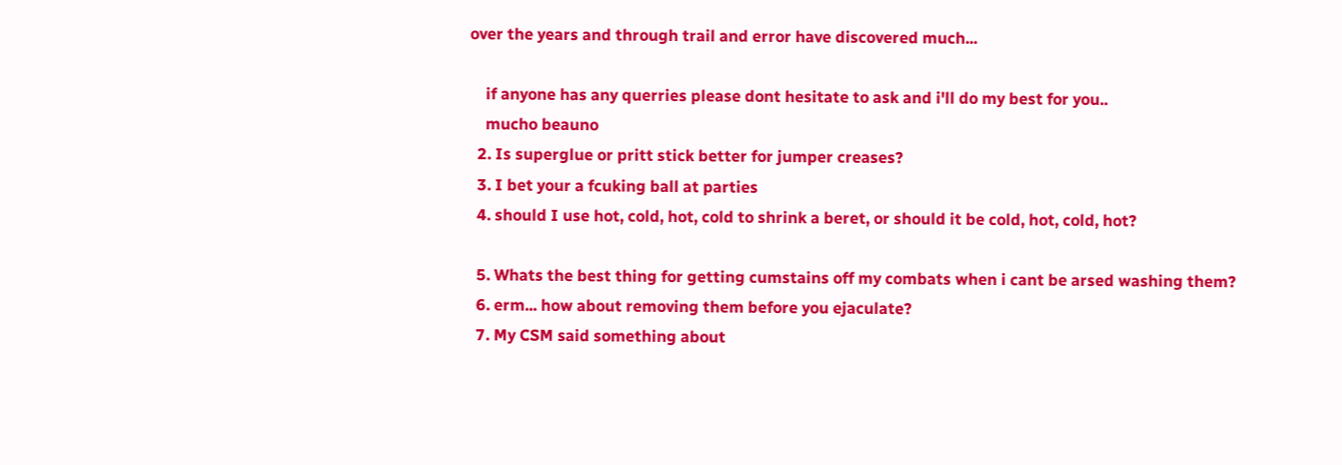over the years and through trail and error have discovered much...

    if anyone has any querries please dont hesitate to ask and i'll do my best for you..
    mucho beauno
  2. Is superglue or pritt stick better for jumper creases?
  3. I bet your a fcuking ball at parties
  4. should I use hot, cold, hot, cold to shrink a beret, or should it be cold, hot, cold, hot?

  5. Whats the best thing for getting cumstains off my combats when i cant be arsed washing them?
  6. erm... how about removing them before you ejaculate?
  7. My CSM said something about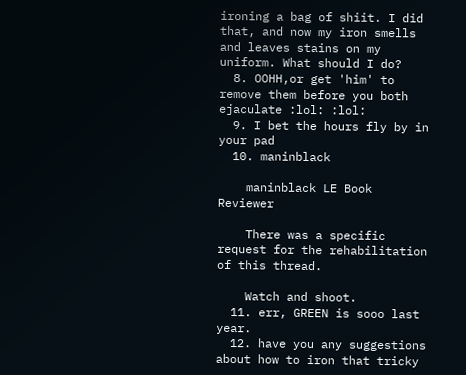ironing a bag of shiit. I did that, and now my iron smells and leaves stains on my uniform. What should I do?
  8. OOHH,or get 'him' to remove them before you both ejaculate :lol: :lol:
  9. I bet the hours fly by in your pad
  10. maninblack

    maninblack LE Book Reviewer

    There was a specific request for the rehabilitation of this thread.

    Watch and shoot.
  11. err, GREEN is sooo last year.
  12. have you any suggestions about how to iron that tricky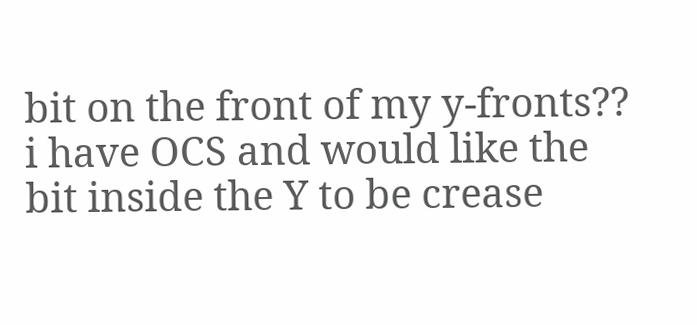bit on the front of my y-fronts?? i have OCS and would like the bit inside the Y to be crease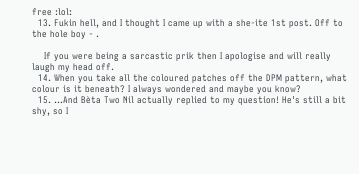free :lol:
  13. Fukin hell, and I thought I came up with a she-ite 1st post. Off to the hole boy - .

    If you were being a sarcastic prik then I apologise and will really laugh my head off.
  14. When you take all the coloured patches off the DPM pattern, what colour is it beneath? I always wondered and maybe you know?
  15. ...And Bèta Two Nil actually replied to my question! He's still a bit shy, so I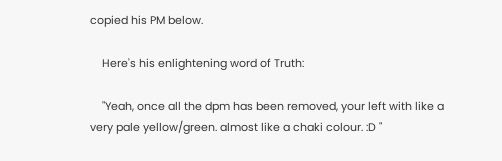copied his PM below.

    Here's his enlightening word of Truth:

    "Yeah, once all the dpm has been removed, your left with like a very pale yellow/green. almost like a chaki colour. :D "